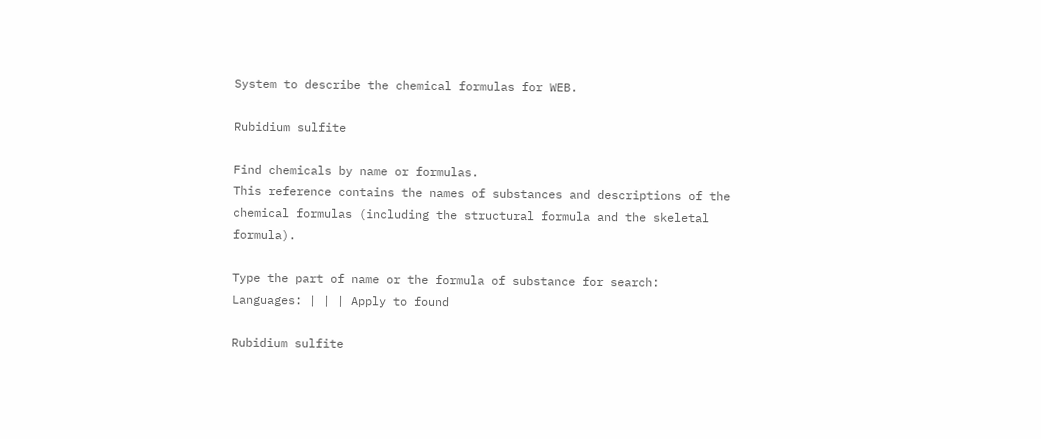System to describe the chemical formulas for WEB.

Rubidium sulfite

Find chemicals by name or formulas.
This reference contains the names of substances and descriptions of the chemical formulas (including the structural formula and the skeletal formula).

Type the part of name or the formula of substance for search:
Languages: | | | Apply to found

Rubidium sulfite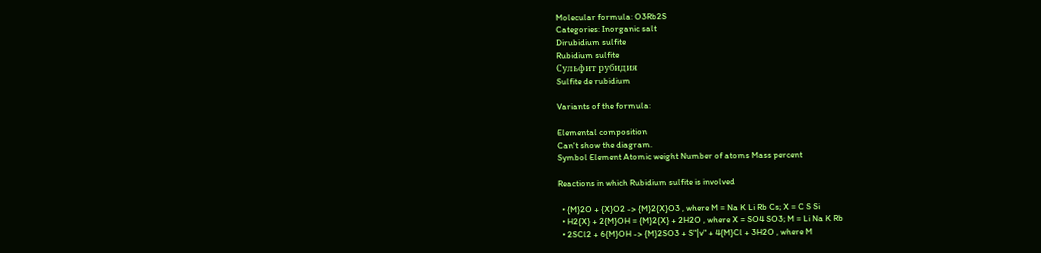Molecular formula: O3Rb2S
Categories: Inorganic salt
Dirubidium sulfite
Rubidium sulfite
Сульфит рубидия
Sulfite de rubidium

Variants of the formula:

Elemental composition
Can't show the diagram.
Symbol Element Atomic weight Number of atoms Mass percent

Reactions in which Rubidium sulfite is involved

  • {M}2O + {X}O2 -> {M}2{X}O3 , where M = Na K Li Rb Cs; X = C S Si
  • H2{X} + 2{M}OH = {M}2{X} + 2H2O , where X = SO4 SO3; M = Li Na K Rb
  • 2SCl2 + 6{M}OH -> {M}2SO3 + S"|v" + 4{M}Cl + 3H2O , where M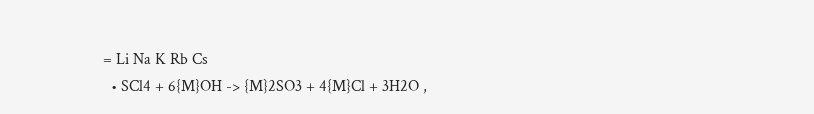= Li Na K Rb Cs
  • SCl4 + 6{M}OH -> {M}2SO3 + 4{M}Cl + 3H2O ,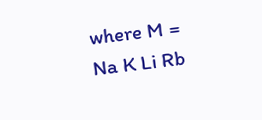where M = Na K Li Rb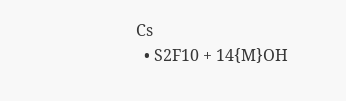Cs
  • S2F10 + 14{M}OH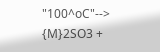"100^oC"--> {M}2SO3 +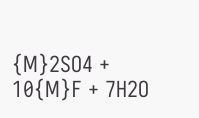{M}2SO4 + 10{M}F + 7H2O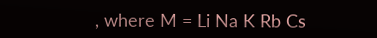, where M = Li Na K Rb Cs